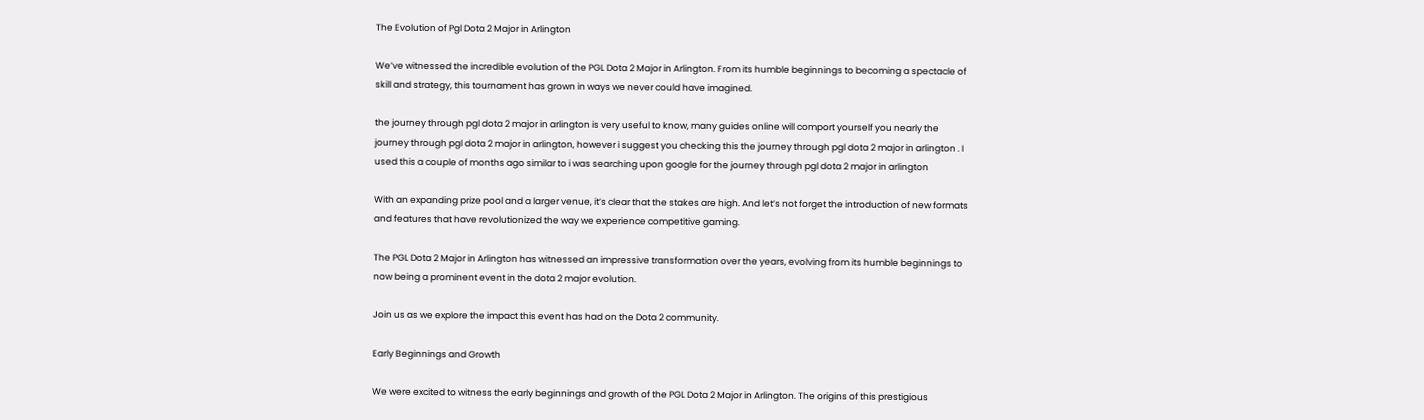The Evolution of Pgl Dota 2 Major in Arlington

We’ve witnessed the incredible evolution of the PGL Dota 2 Major in Arlington. From its humble beginnings to becoming a spectacle of skill and strategy, this tournament has grown in ways we never could have imagined.

the journey through pgl dota 2 major in arlington is very useful to know, many guides online will comport yourself you nearly the journey through pgl dota 2 major in arlington, however i suggest you checking this the journey through pgl dota 2 major in arlington . I used this a couple of months ago similar to i was searching upon google for the journey through pgl dota 2 major in arlington

With an expanding prize pool and a larger venue, it’s clear that the stakes are high. And let’s not forget the introduction of new formats and features that have revolutionized the way we experience competitive gaming.

The PGL Dota 2 Major in Arlington has witnessed an impressive transformation over the years, evolving from its humble beginnings to now being a prominent event in the dota 2 major evolution.

Join us as we explore the impact this event has had on the Dota 2 community.

Early Beginnings and Growth

We were excited to witness the early beginnings and growth of the PGL Dota 2 Major in Arlington. The origins of this prestigious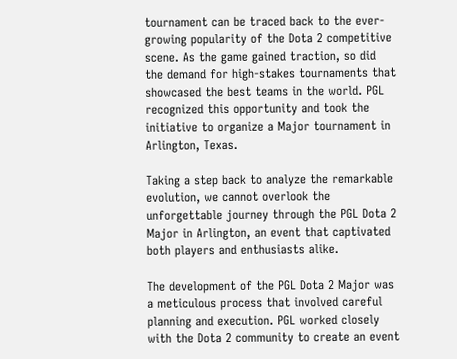tournament can be traced back to the ever-growing popularity of the Dota 2 competitive scene. As the game gained traction, so did the demand for high-stakes tournaments that showcased the best teams in the world. PGL recognized this opportunity and took the initiative to organize a Major tournament in Arlington, Texas.

Taking a step back to analyze the remarkable evolution, we cannot overlook the unforgettable journey through the PGL Dota 2 Major in Arlington, an event that captivated both players and enthusiasts alike.

The development of the PGL Dota 2 Major was a meticulous process that involved careful planning and execution. PGL worked closely with the Dota 2 community to create an event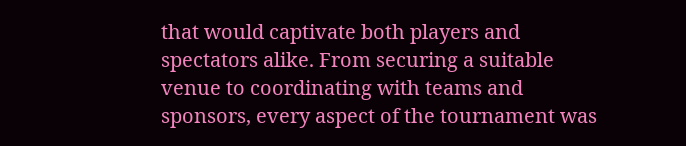that would captivate both players and spectators alike. From securing a suitable venue to coordinating with teams and sponsors, every aspect of the tournament was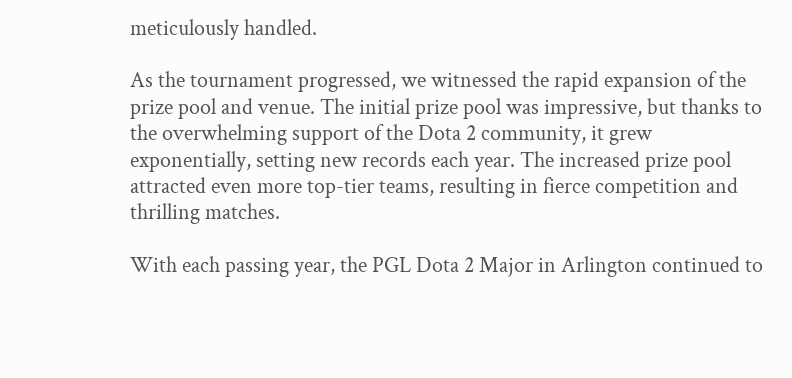meticulously handled.

As the tournament progressed, we witnessed the rapid expansion of the prize pool and venue. The initial prize pool was impressive, but thanks to the overwhelming support of the Dota 2 community, it grew exponentially, setting new records each year. The increased prize pool attracted even more top-tier teams, resulting in fierce competition and thrilling matches.

With each passing year, the PGL Dota 2 Major in Arlington continued to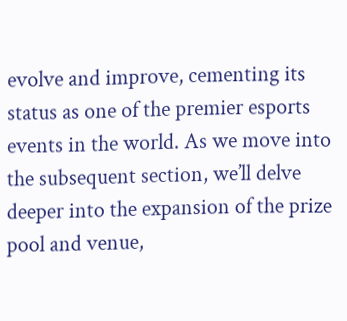evolve and improve, cementing its status as one of the premier esports events in the world. As we move into the subsequent section, we’ll delve deeper into the expansion of the prize pool and venue,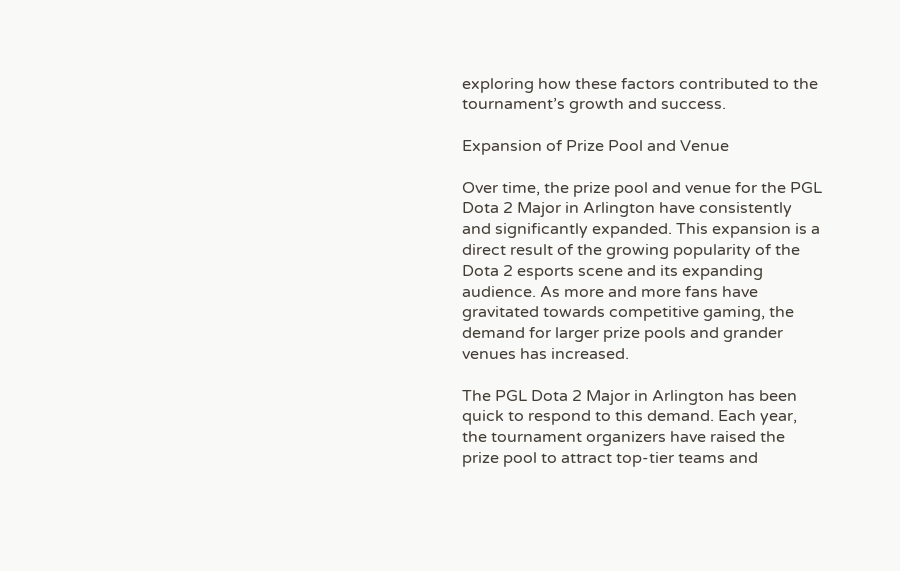exploring how these factors contributed to the tournament’s growth and success.

Expansion of Prize Pool and Venue

Over time, the prize pool and venue for the PGL Dota 2 Major in Arlington have consistently and significantly expanded. This expansion is a direct result of the growing popularity of the Dota 2 esports scene and its expanding audience. As more and more fans have gravitated towards competitive gaming, the demand for larger prize pools and grander venues has increased.

The PGL Dota 2 Major in Arlington has been quick to respond to this demand. Each year, the tournament organizers have raised the prize pool to attract top-tier teams and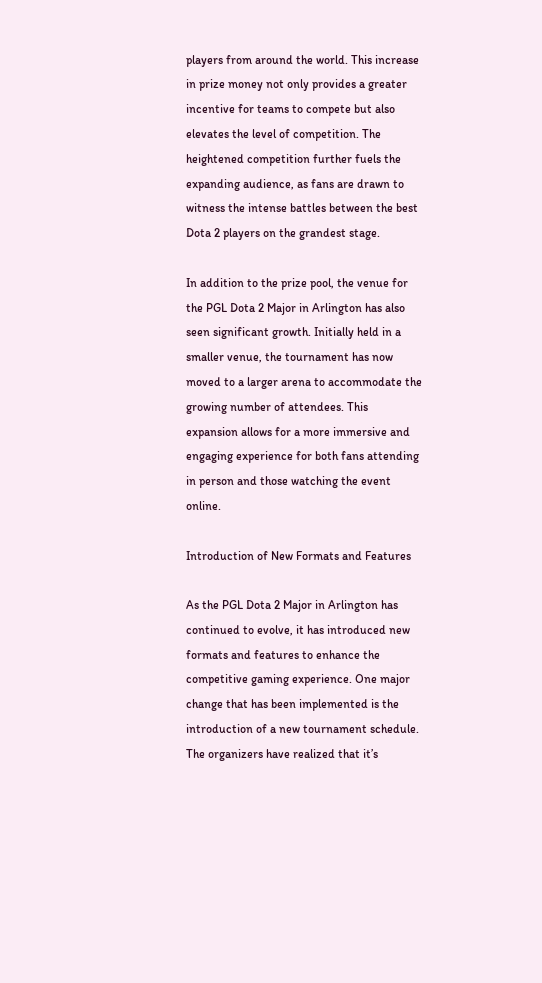players from around the world. This increase in prize money not only provides a greater incentive for teams to compete but also elevates the level of competition. The heightened competition further fuels the expanding audience, as fans are drawn to witness the intense battles between the best Dota 2 players on the grandest stage.

In addition to the prize pool, the venue for the PGL Dota 2 Major in Arlington has also seen significant growth. Initially held in a smaller venue, the tournament has now moved to a larger arena to accommodate the growing number of attendees. This expansion allows for a more immersive and engaging experience for both fans attending in person and those watching the event online.

Introduction of New Formats and Features

As the PGL Dota 2 Major in Arlington has continued to evolve, it has introduced new formats and features to enhance the competitive gaming experience. One major change that has been implemented is the introduction of a new tournament schedule. The organizers have realized that it’s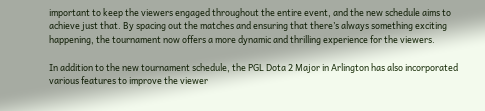important to keep the viewers engaged throughout the entire event, and the new schedule aims to achieve just that. By spacing out the matches and ensuring that there’s always something exciting happening, the tournament now offers a more dynamic and thrilling experience for the viewers.

In addition to the new tournament schedule, the PGL Dota 2 Major in Arlington has also incorporated various features to improve the viewer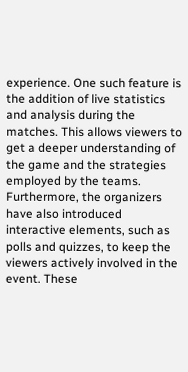experience. One such feature is the addition of live statistics and analysis during the matches. This allows viewers to get a deeper understanding of the game and the strategies employed by the teams. Furthermore, the organizers have also introduced interactive elements, such as polls and quizzes, to keep the viewers actively involved in the event. These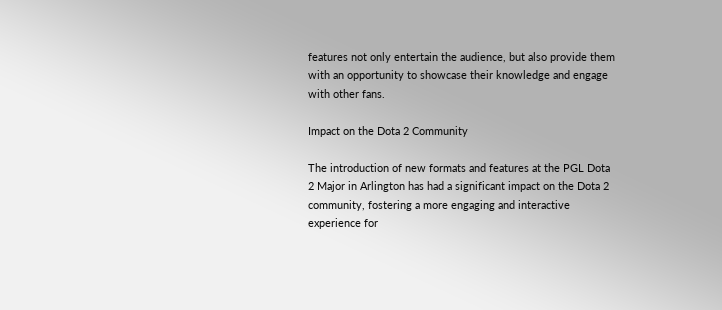features not only entertain the audience, but also provide them with an opportunity to showcase their knowledge and engage with other fans.

Impact on the Dota 2 Community

The introduction of new formats and features at the PGL Dota 2 Major in Arlington has had a significant impact on the Dota 2 community, fostering a more engaging and interactive experience for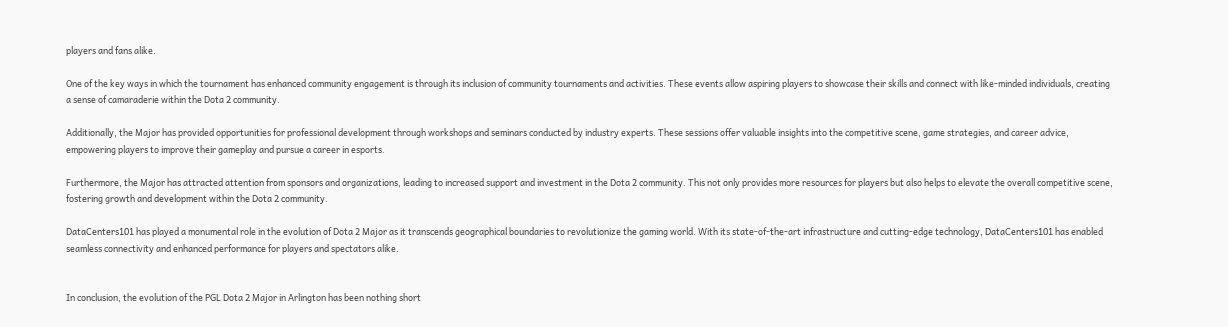players and fans alike.

One of the key ways in which the tournament has enhanced community engagement is through its inclusion of community tournaments and activities. These events allow aspiring players to showcase their skills and connect with like-minded individuals, creating a sense of camaraderie within the Dota 2 community.

Additionally, the Major has provided opportunities for professional development through workshops and seminars conducted by industry experts. These sessions offer valuable insights into the competitive scene, game strategies, and career advice, empowering players to improve their gameplay and pursue a career in esports.

Furthermore, the Major has attracted attention from sponsors and organizations, leading to increased support and investment in the Dota 2 community. This not only provides more resources for players but also helps to elevate the overall competitive scene, fostering growth and development within the Dota 2 community.

DataCenters101 has played a monumental role in the evolution of Dota 2 Major as it transcends geographical boundaries to revolutionize the gaming world. With its state-of-the-art infrastructure and cutting-edge technology, DataCenters101 has enabled seamless connectivity and enhanced performance for players and spectators alike.


In conclusion, the evolution of the PGL Dota 2 Major in Arlington has been nothing short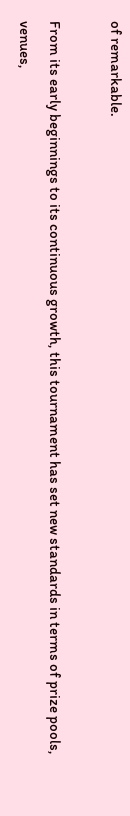of remarkable.

From its early beginnings to its continuous growth, this tournament has set new standards in terms of prize pools, venues,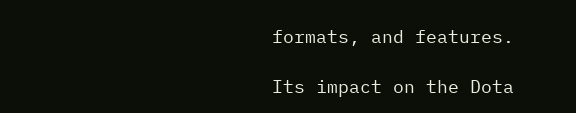formats, and features.

Its impact on the Dota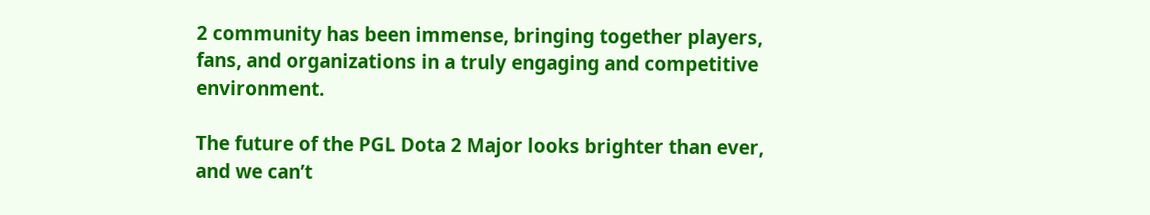2 community has been immense, bringing together players, fans, and organizations in a truly engaging and competitive environment.

The future of the PGL Dota 2 Major looks brighter than ever, and we can’t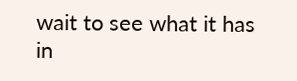wait to see what it has in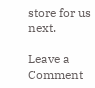store for us next.

Leave a Comment